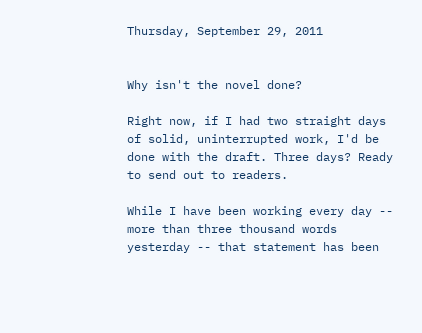Thursday, September 29, 2011


Why isn't the novel done?

Right now, if I had two straight days of solid, uninterrupted work, I'd be done with the draft. Three days? Ready to send out to readers.

While I have been working every day -- more than three thousand words yesterday -- that statement has been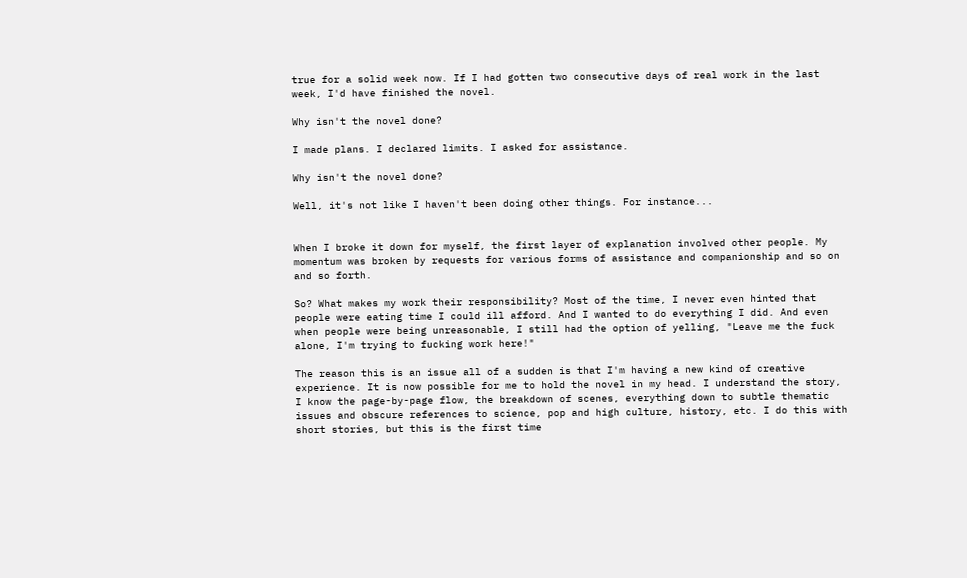true for a solid week now. If I had gotten two consecutive days of real work in the last week, I'd have finished the novel.

Why isn't the novel done?

I made plans. I declared limits. I asked for assistance.

Why isn't the novel done?

Well, it's not like I haven't been doing other things. For instance...


When I broke it down for myself, the first layer of explanation involved other people. My momentum was broken by requests for various forms of assistance and companionship and so on and so forth.

So? What makes my work their responsibility? Most of the time, I never even hinted that people were eating time I could ill afford. And I wanted to do everything I did. And even when people were being unreasonable, I still had the option of yelling, "Leave me the fuck alone, I'm trying to fucking work here!"

The reason this is an issue all of a sudden is that I'm having a new kind of creative experience. It is now possible for me to hold the novel in my head. I understand the story, I know the page-by-page flow, the breakdown of scenes, everything down to subtle thematic issues and obscure references to science, pop and high culture, history, etc. I do this with short stories, but this is the first time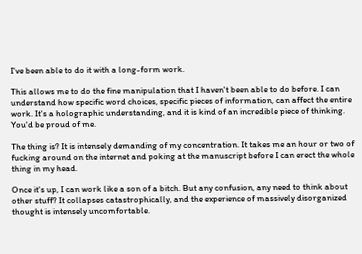I've been able to do it with a long-form work.

This allows me to do the fine manipulation that I haven't been able to do before. I can understand how specific word choices, specific pieces of information, can affect the entire work. It's a holographic understanding, and it is kind of an incredible piece of thinking. You'd be proud of me.

The thing is? It is intensely demanding of my concentration. It takes me an hour or two of fucking around on the internet and poking at the manuscript before I can erect the whole thing in my head.

Once it's up, I can work like a son of a bitch. But any confusion, any need to think about other stuff? It collapses catastrophically, and the experience of massively disorganized thought is intensely uncomfortable.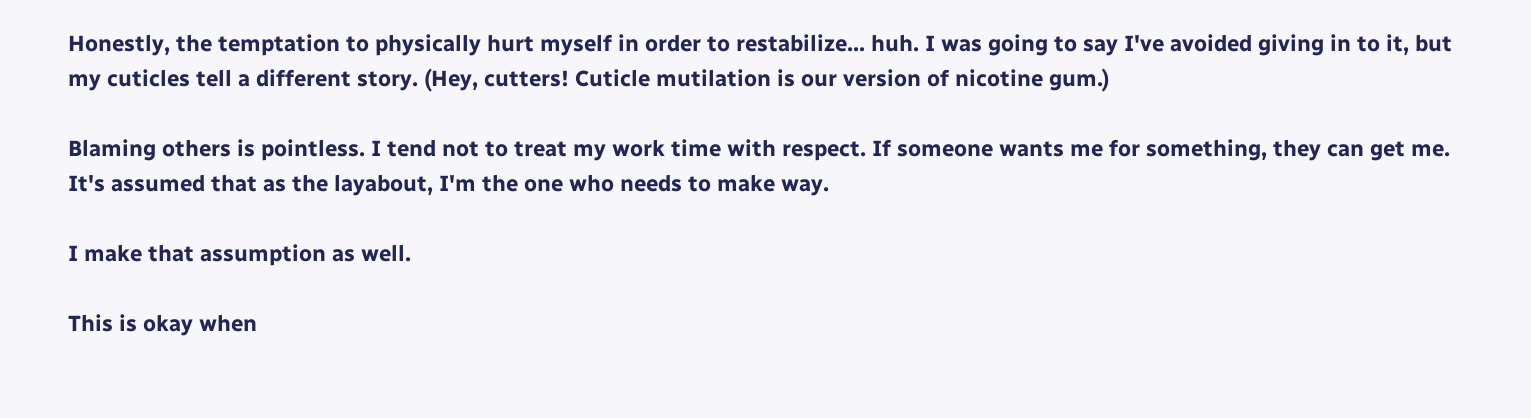Honestly, the temptation to physically hurt myself in order to restabilize... huh. I was going to say I've avoided giving in to it, but my cuticles tell a different story. (Hey, cutters! Cuticle mutilation is our version of nicotine gum.)

Blaming others is pointless. I tend not to treat my work time with respect. If someone wants me for something, they can get me. It's assumed that as the layabout, I'm the one who needs to make way.

I make that assumption as well.

This is okay when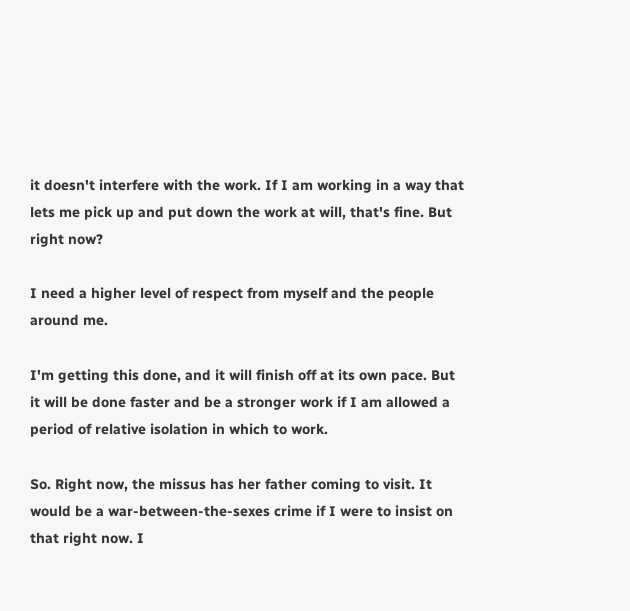it doesn't interfere with the work. If I am working in a way that lets me pick up and put down the work at will, that's fine. But right now?

I need a higher level of respect from myself and the people around me.

I'm getting this done, and it will finish off at its own pace. But it will be done faster and be a stronger work if I am allowed a period of relative isolation in which to work.

So. Right now, the missus has her father coming to visit. It would be a war-between-the-sexes crime if I were to insist on that right now. I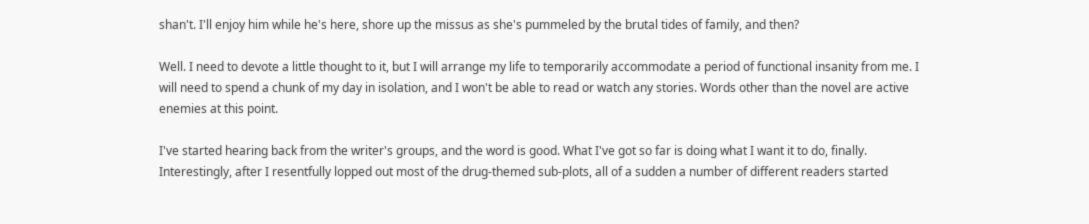shan't. I'll enjoy him while he's here, shore up the missus as she's pummeled by the brutal tides of family, and then?

Well. I need to devote a little thought to it, but I will arrange my life to temporarily accommodate a period of functional insanity from me. I will need to spend a chunk of my day in isolation, and I won't be able to read or watch any stories. Words other than the novel are active enemies at this point.

I've started hearing back from the writer's groups, and the word is good. What I've got so far is doing what I want it to do, finally. Interestingly, after I resentfully lopped out most of the drug-themed sub-plots, all of a sudden a number of different readers started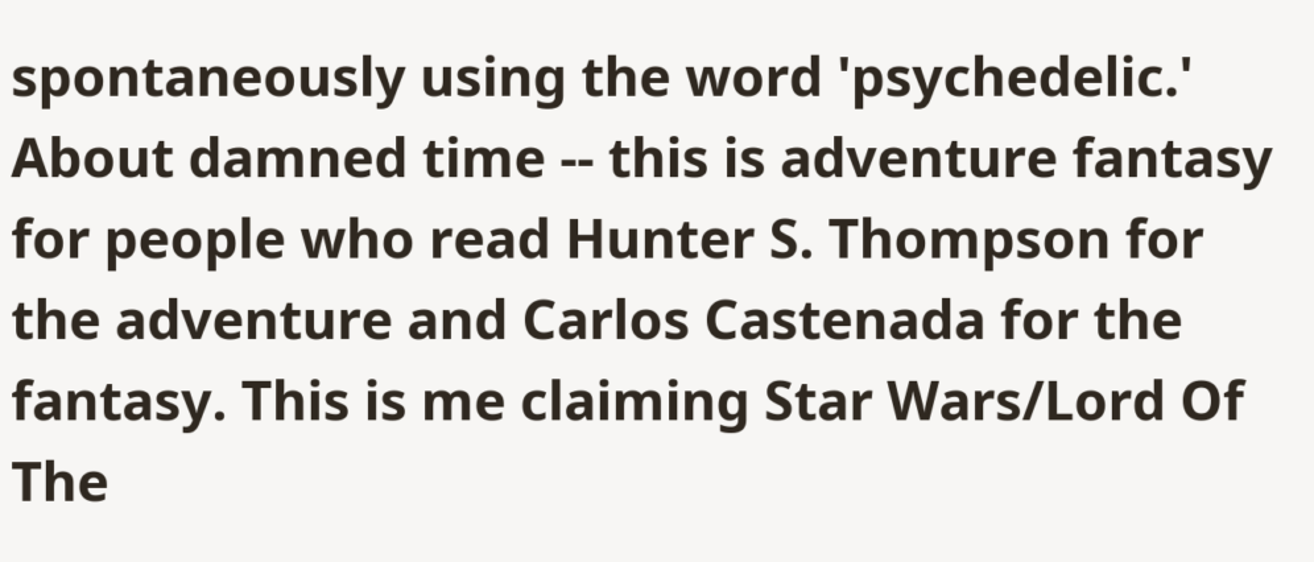spontaneously using the word 'psychedelic.' About damned time -- this is adventure fantasy for people who read Hunter S. Thompson for the adventure and Carlos Castenada for the fantasy. This is me claiming Star Wars/Lord Of The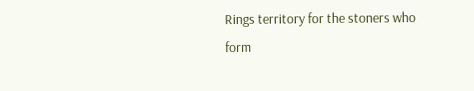Rings territory for the stoners who form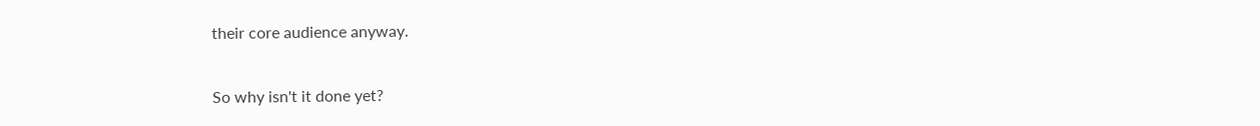their core audience anyway.

So why isn't it done yet?